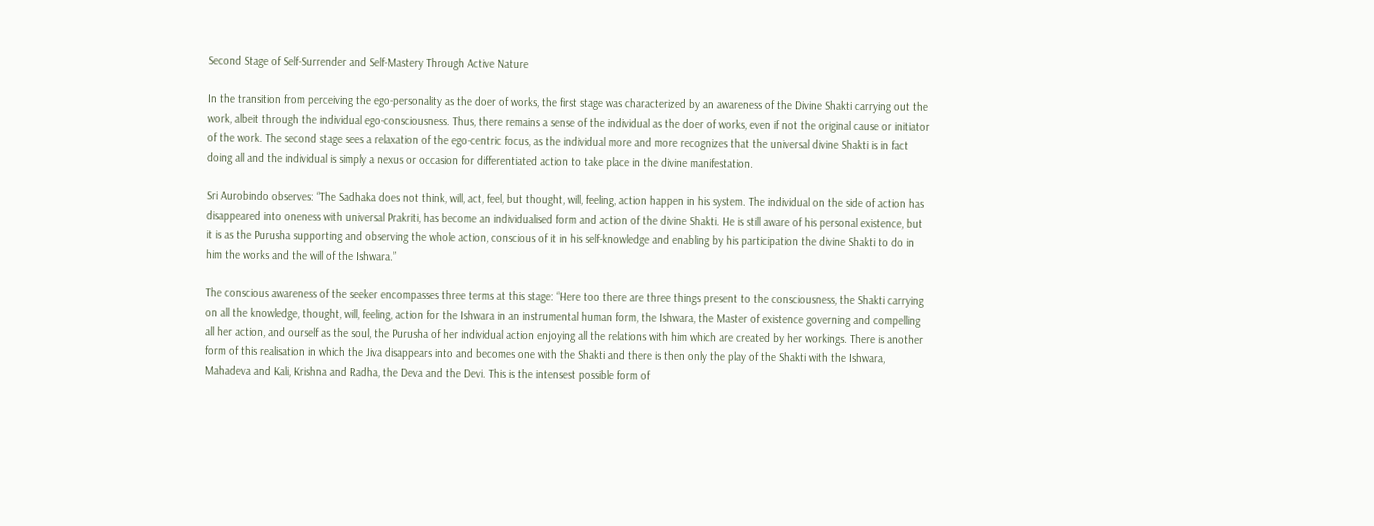Second Stage of Self-Surrender and Self-Mastery Through Active Nature

In the transition from perceiving the ego-personality as the doer of works, the first stage was characterized by an awareness of the Divine Shakti carrying out the work, albeit through the individual ego-consciousness. Thus, there remains a sense of the individual as the doer of works, even if not the original cause or initiator of the work. The second stage sees a relaxation of the ego-centric focus, as the individual more and more recognizes that the universal divine Shakti is in fact doing all and the individual is simply a nexus or occasion for differentiated action to take place in the divine manifestation.

Sri Aurobindo observes: “The Sadhaka does not think, will, act, feel, but thought, will, feeling, action happen in his system. The individual on the side of action has disappeared into oneness with universal Prakriti, has become an individualised form and action of the divine Shakti. He is still aware of his personal existence, but it is as the Purusha supporting and observing the whole action, conscious of it in his self-knowledge and enabling by his participation the divine Shakti to do in him the works and the will of the Ishwara.”

The conscious awareness of the seeker encompasses three terms at this stage: “Here too there are three things present to the consciousness, the Shakti carrying on all the knowledge, thought, will, feeling, action for the Ishwara in an instrumental human form, the Ishwara, the Master of existence governing and compelling all her action, and ourself as the soul, the Purusha of her individual action enjoying all the relations with him which are created by her workings. There is another form of this realisation in which the Jiva disappears into and becomes one with the Shakti and there is then only the play of the Shakti with the Ishwara, Mahadeva and Kali, Krishna and Radha, the Deva and the Devi. This is the intensest possible form of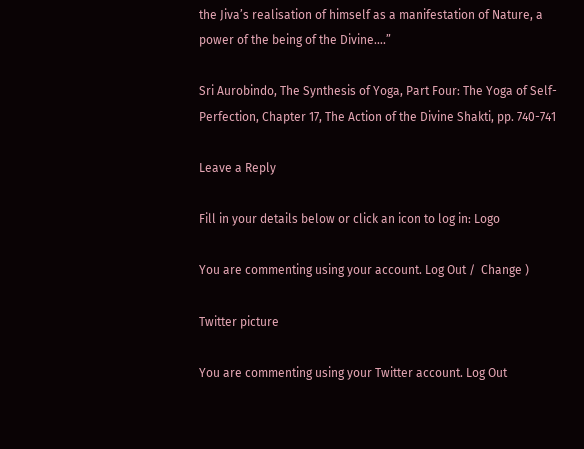the Jiva’s realisation of himself as a manifestation of Nature, a power of the being of the Divine….”

Sri Aurobindo, The Synthesis of Yoga, Part Four: The Yoga of Self-Perfection, Chapter 17, The Action of the Divine Shakti, pp. 740-741

Leave a Reply

Fill in your details below or click an icon to log in: Logo

You are commenting using your account. Log Out /  Change )

Twitter picture

You are commenting using your Twitter account. Log Out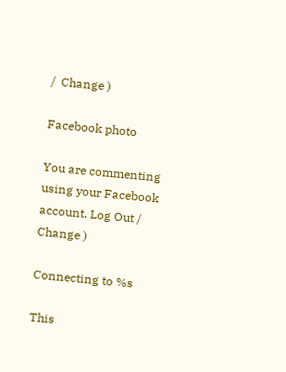/  Change )

Facebook photo

You are commenting using your Facebook account. Log Out /  Change )

Connecting to %s

This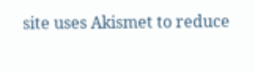site uses Akismet to reduce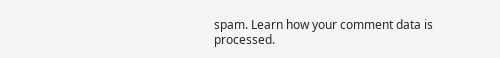spam. Learn how your comment data is processed.